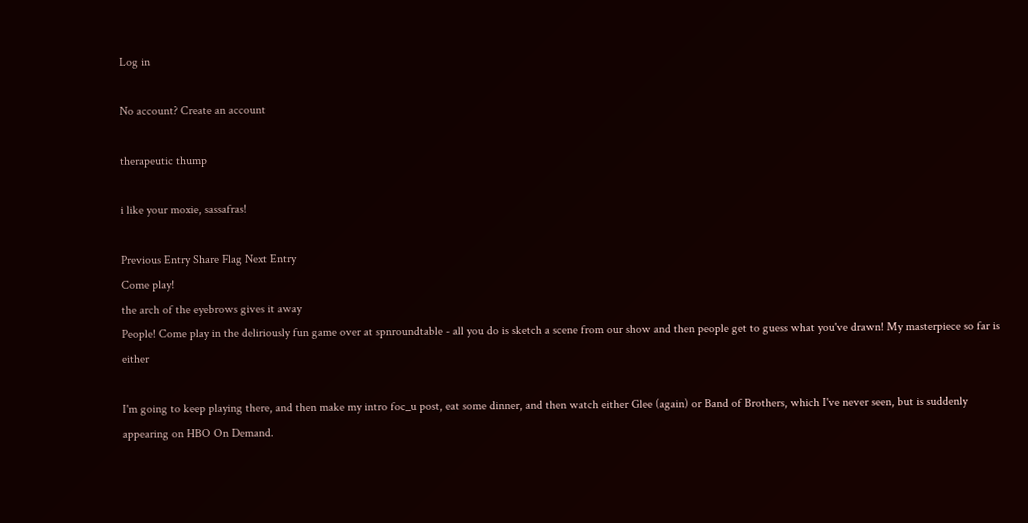Log in

No account? Create an account

therapeutic thump

i like your moxie, sassafras!

Previous Entry Share Flag Next Entry
Come play!
the arch of the eyebrows gives it away
People! Come play in the deliriously fun game over at spnroundtable - all you do is sketch a scene from our show and then people get to guess what you've drawn! My masterpiece so far is either

I'm going to keep playing there, and then make my intro foc_u post, eat some dinner, and then watch either Glee (again) or Band of Brothers, which I've never seen, but is suddenly appearing on HBO On Demand.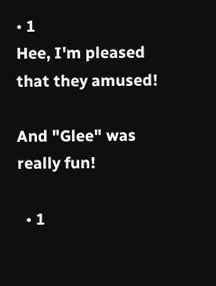• 1
Hee, I'm pleased that they amused!

And "Glee" was really fun!

  • 1